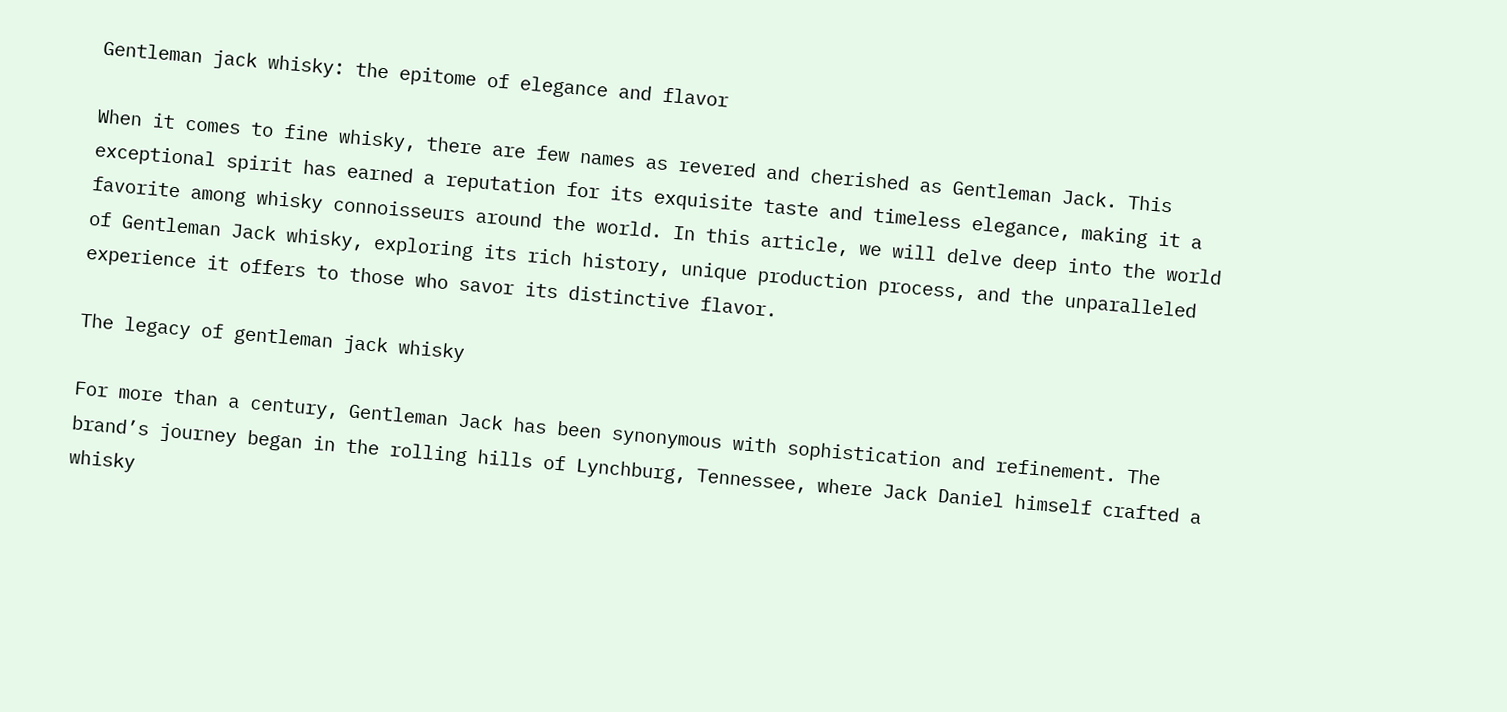Gentleman jack whisky: the epitome of elegance and flavor

When it comes to fine whisky, there are few names as revered and cherished as Gentleman Jack. This exceptional spirit has earned a reputation for its exquisite taste and timeless elegance, making it a favorite among whisky connoisseurs around the world. In this article, we will delve deep into the world of Gentleman Jack whisky, exploring its rich history, unique production process, and the unparalleled experience it offers to those who savor its distinctive flavor.

The legacy of gentleman jack whisky

For more than a century, Gentleman Jack has been synonymous with sophistication and refinement. The brand’s journey began in the rolling hills of Lynchburg, Tennessee, where Jack Daniel himself crafted a whisky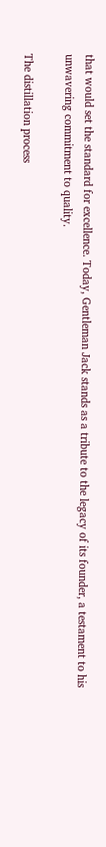that would set the standard for excellence. Today, Gentleman Jack stands as a tribute to the legacy of its founder, a testament to his unwavering commitment to quality.

The distillation process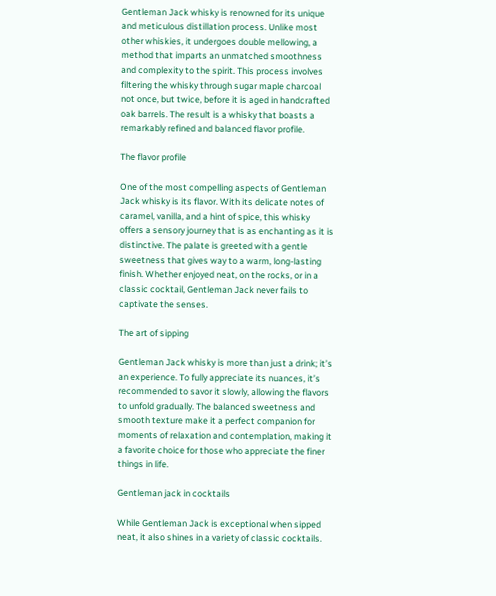Gentleman Jack whisky is renowned for its unique and meticulous distillation process. Unlike most other whiskies, it undergoes double mellowing, a method that imparts an unmatched smoothness and complexity to the spirit. This process involves filtering the whisky through sugar maple charcoal not once, but twice, before it is aged in handcrafted oak barrels. The result is a whisky that boasts a remarkably refined and balanced flavor profile.

The flavor profile

One of the most compelling aspects of Gentleman Jack whisky is its flavor. With its delicate notes of caramel, vanilla, and a hint of spice, this whisky offers a sensory journey that is as enchanting as it is distinctive. The palate is greeted with a gentle sweetness that gives way to a warm, long-lasting finish. Whether enjoyed neat, on the rocks, or in a classic cocktail, Gentleman Jack never fails to captivate the senses.

The art of sipping

Gentleman Jack whisky is more than just a drink; it’s an experience. To fully appreciate its nuances, it’s recommended to savor it slowly, allowing the flavors to unfold gradually. The balanced sweetness and smooth texture make it a perfect companion for moments of relaxation and contemplation, making it a favorite choice for those who appreciate the finer things in life.

Gentleman jack in cocktails

While Gentleman Jack is exceptional when sipped neat, it also shines in a variety of classic cocktails.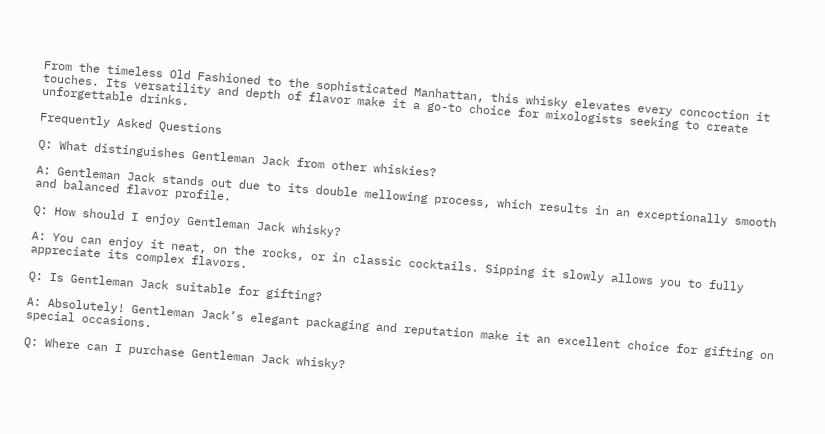From the timeless Old Fashioned to the sophisticated Manhattan, this whisky elevates every concoction it touches. Its versatility and depth of flavor make it a go-to choice for mixologists seeking to create unforgettable drinks.

Frequently Asked Questions

Q: What distinguishes Gentleman Jack from other whiskies?

A: Gentleman Jack stands out due to its double mellowing process, which results in an exceptionally smooth and balanced flavor profile.

Q: How should I enjoy Gentleman Jack whisky?

A: You can enjoy it neat, on the rocks, or in classic cocktails. Sipping it slowly allows you to fully appreciate its complex flavors.

Q: Is Gentleman Jack suitable for gifting?

A: Absolutely! Gentleman Jack’s elegant packaging and reputation make it an excellent choice for gifting on special occasions.

Q: Where can I purchase Gentleman Jack whisky?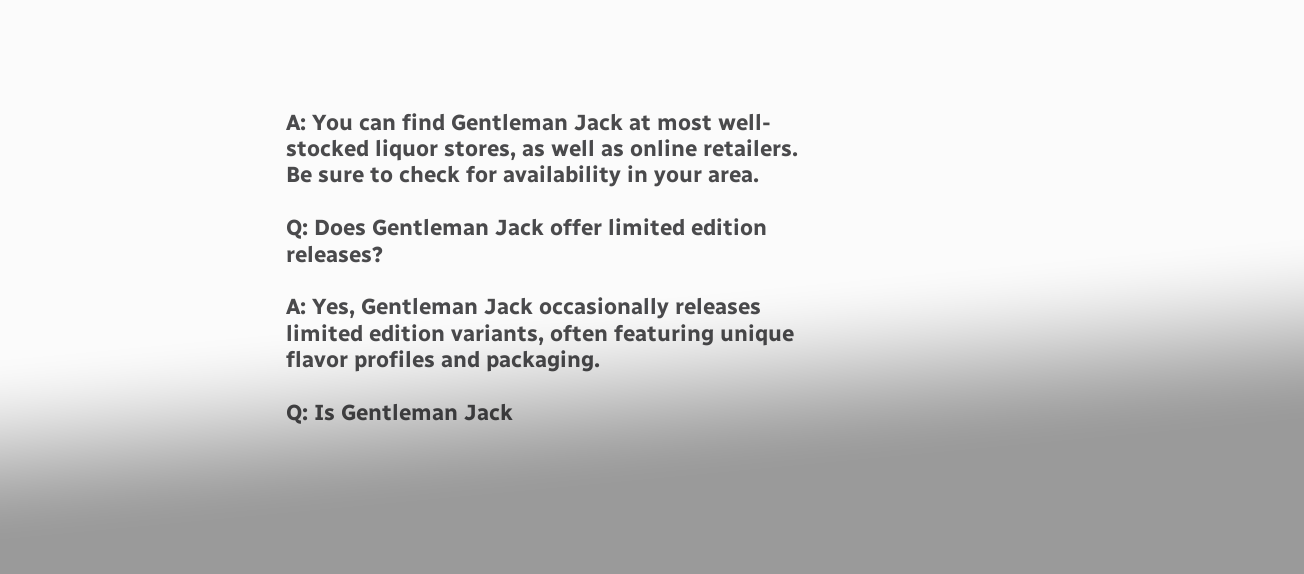A: You can find Gentleman Jack at most well-stocked liquor stores, as well as online retailers. Be sure to check for availability in your area.

Q: Does Gentleman Jack offer limited edition releases?

A: Yes, Gentleman Jack occasionally releases limited edition variants, often featuring unique flavor profiles and packaging.

Q: Is Gentleman Jack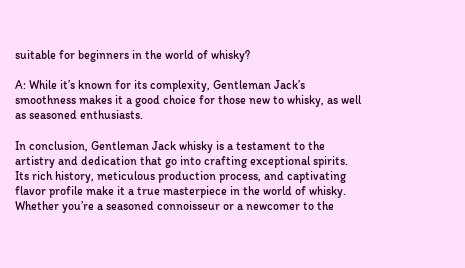suitable for beginners in the world of whisky?

A: While it’s known for its complexity, Gentleman Jack’s smoothness makes it a good choice for those new to whisky, as well as seasoned enthusiasts.

In conclusion, Gentleman Jack whisky is a testament to the artistry and dedication that go into crafting exceptional spirits. Its rich history, meticulous production process, and captivating flavor profile make it a true masterpiece in the world of whisky. Whether you’re a seasoned connoisseur or a newcomer to the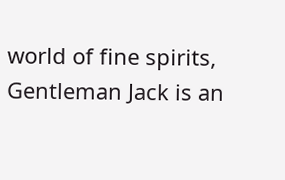world of fine spirits, Gentleman Jack is an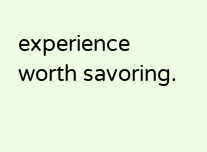experience worth savoring.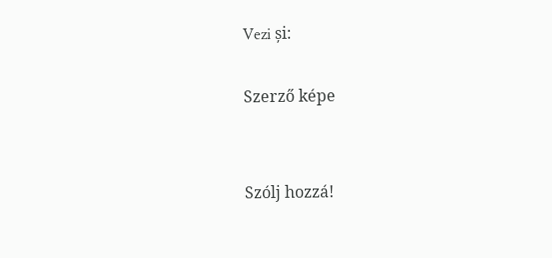Vezi și:

Szerző képe


Szólj hozzá!